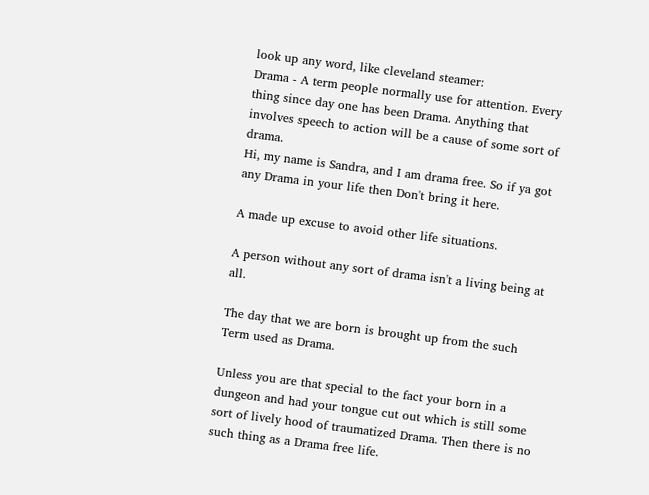look up any word, like cleveland steamer:
Drama - A term people normally use for attention. Every thing since day one has been Drama. Anything that involves speech to action will be a cause of some sort of drama.
Hi, my name is Sandra, and I am drama free. So if ya got any Drama in your life then Don't bring it here.

A made up excuse to avoid other life situations.

A person without any sort of drama isn't a living being at all.

The day that we are born is brought up from the such Term used as Drama.

Unless you are that special to the fact your born in a dungeon and had your tongue cut out which is still some sort of lively hood of traumatized Drama. Then there is no such thing as a Drama free life.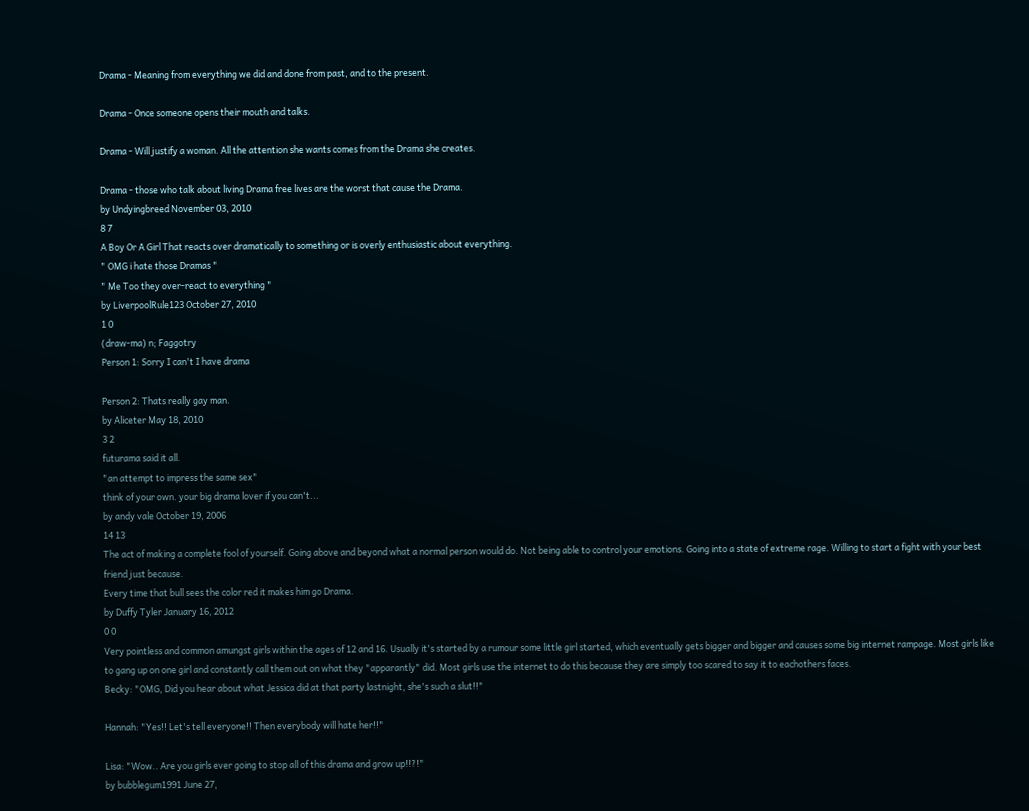Drama - Meaning from everything we did and done from past, and to the present.

Drama - Once someone opens their mouth and talks.

Drama - Will justify a woman. All the attention she wants comes from the Drama she creates.

Drama - those who talk about living Drama free lives are the worst that cause the Drama.
by Undyingbreed November 03, 2010
8 7
A Boy Or A Girl That reacts over dramatically to something or is overly enthusiastic about everything.
" OMG i hate those Dramas "
" Me Too they over-react to everything "
by LiverpoolRule123 October 27, 2010
1 0
(draw-ma) n; Faggotry
Person 1: Sorry I can't I have drama

Person 2: Thats really gay man.
by Aliceter May 18, 2010
3 2
futurama said it all.
"an attempt to impress the same sex"
think of your own. your big drama lover if you can't...
by andy vale October 19, 2006
14 13
The act of making a complete fool of yourself. Going above and beyond what a normal person would do. Not being able to control your emotions. Going into a state of extreme rage. Willing to start a fight with your best friend just because.
Every time that bull sees the color red it makes him go Drama.
by Duffy Tyler January 16, 2012
0 0
Very pointless and common amungst girls within the ages of 12 and 16. Usually it's started by a rumour some little girl started, which eventually gets bigger and bigger and causes some big internet rampage. Most girls like to gang up on one girl and constantly call them out on what they "apparantly" did. Most girls use the internet to do this because they are simply too scared to say it to eachothers faces.
Becky: "OMG, Did you hear about what Jessica did at that party lastnight, she's such a slut!!"

Hannah: "Yes!! Let's tell everyone!! Then everybody will hate her!!"

Lisa: "Wow.. Are you girls ever going to stop all of this drama and grow up!!?!"
by bubblegum1991 June 27,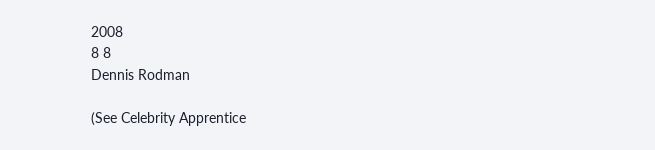2008
8 8
Dennis Rodman

(See Celebrity Apprentice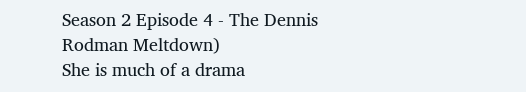Season 2 Episode 4 - The Dennis Rodman Meltdown)
She is much of a drama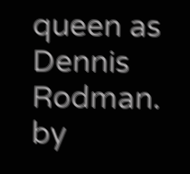queen as Dennis Rodman.
by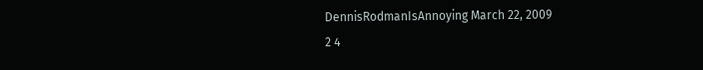DennisRodmanIsAnnoying March 22, 2009
2 4